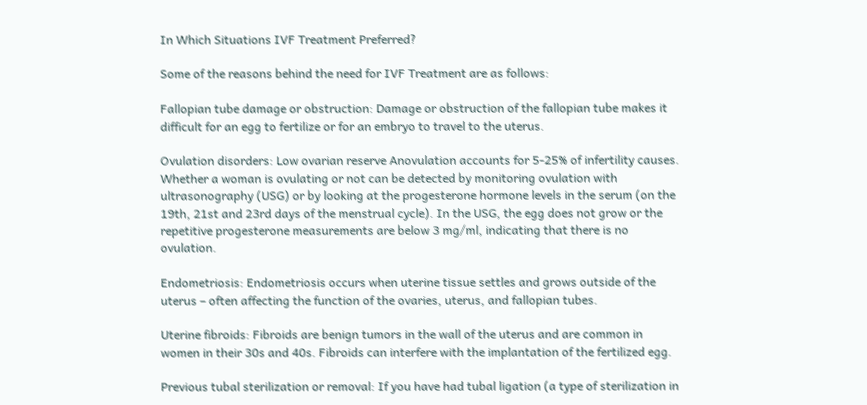In Which Situations IVF Treatment Preferred?

Some of the reasons behind the need for IVF Treatment are as follows:

Fallopian tube damage or obstruction: Damage or obstruction of the fallopian tube makes it difficult for an egg to fertilize or for an embryo to travel to the uterus.

Ovulation disorders: Low ovarian reserve Anovulation accounts for 5-25% of infertility causes. Whether a woman is ovulating or not can be detected by monitoring ovulation with ultrasonography (USG) or by looking at the progesterone hormone levels in the serum (on the 19th, 21st and 23rd days of the menstrual cycle). In the USG, the egg does not grow or the repetitive progesterone measurements are below 3 mg/ml, indicating that there is no ovulation.

Endometriosis: Endometriosis occurs when uterine tissue settles and grows outside of the uterus – often affecting the function of the ovaries, uterus, and fallopian tubes.

Uterine fibroids: Fibroids are benign tumors in the wall of the uterus and are common in women in their 30s and 40s. Fibroids can interfere with the implantation of the fertilized egg.

Previous tubal sterilization or removal: If you have had tubal ligation (a type of sterilization in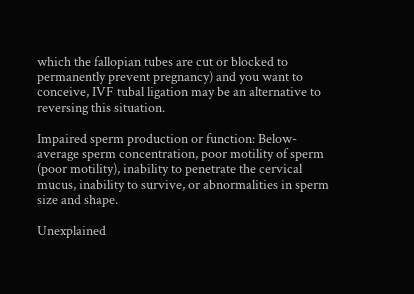which the fallopian tubes are cut or blocked to permanently prevent pregnancy) and you want to conceive, IVF tubal ligation may be an alternative to reversing this situation.

Impaired sperm production or function: Below-average sperm concentration, poor motility of sperm (poor motility), inability to penetrate the cervical mucus, inability to survive, or abnormalities in sperm size and shape.

Unexplained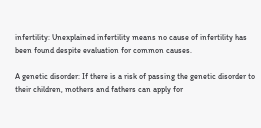infertility: Unexplained infertility means no cause of infertility has been found despite evaluation for common causes.

A genetic disorder: If there is a risk of passing the genetic disorder to their children, mothers and fathers can apply for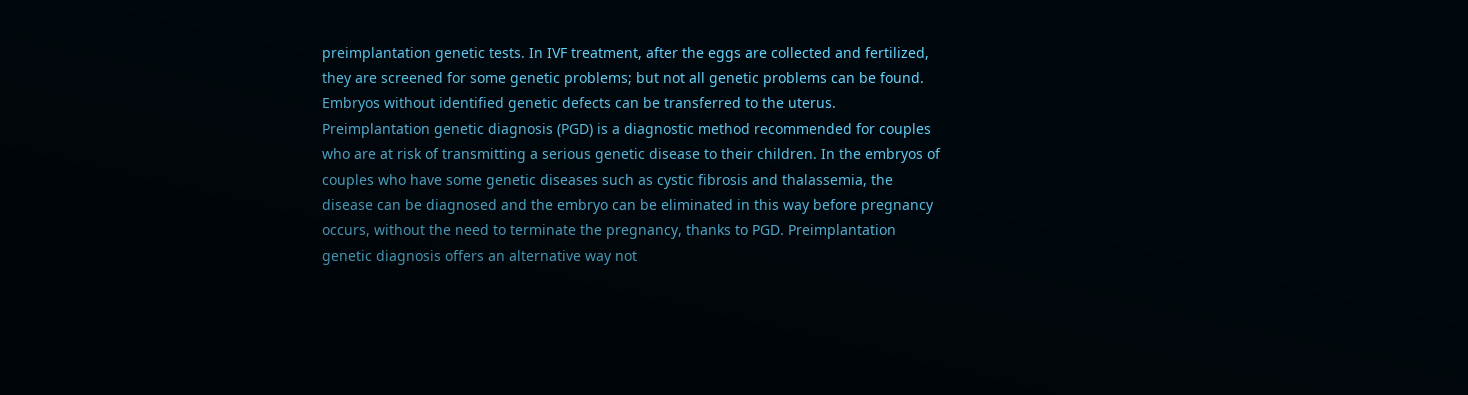preimplantation genetic tests. In IVF treatment, after the eggs are collected and fertilized, they are screened for some genetic problems; but not all genetic problems can be found. Embryos without identified genetic defects can be transferred to the uterus. Preimplantation genetic diagnosis (PGD) is a diagnostic method recommended for couples who are at risk of transmitting a serious genetic disease to their children. In the embryos of couples who have some genetic diseases such as cystic fibrosis and thalassemia, the disease can be diagnosed and the embryo can be eliminated in this way before pregnancy occurs, without the need to terminate the pregnancy, thanks to PGD. Preimplantation genetic diagnosis offers an alternative way not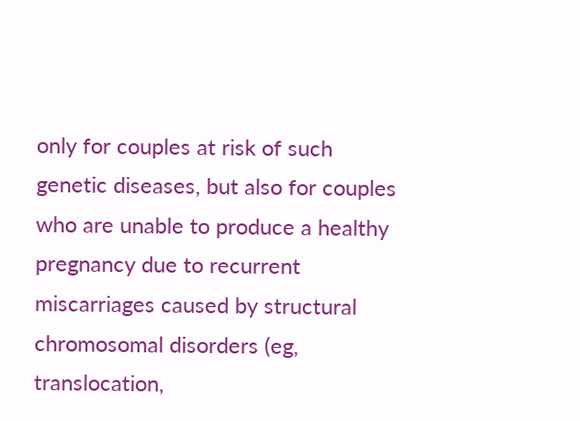only for couples at risk of such genetic diseases, but also for couples who are unable to produce a healthy pregnancy due to recurrent miscarriages caused by structural chromosomal disorders (eg, translocation,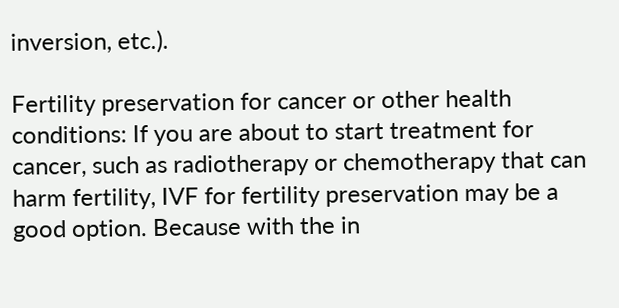inversion, etc.).

Fertility preservation for cancer or other health conditions: If you are about to start treatment for cancer, such as radiotherapy or chemotherapy that can harm fertility, IVF for fertility preservation may be a good option. Because with the in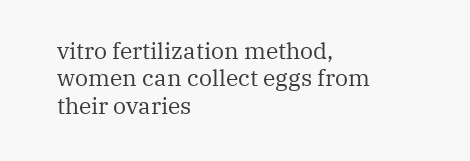vitro fertilization method, women can collect eggs from their ovaries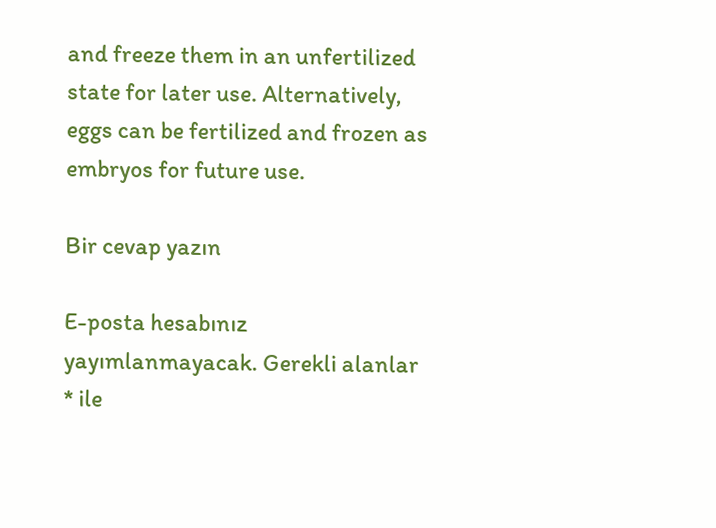and freeze them in an unfertilized state for later use. Alternatively, eggs can be fertilized and frozen as embryos for future use.

Bir cevap yazın

E-posta hesabınız yayımlanmayacak. Gerekli alanlar * ile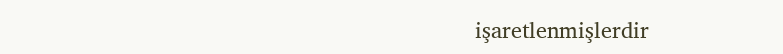işaretlenmişlerdir